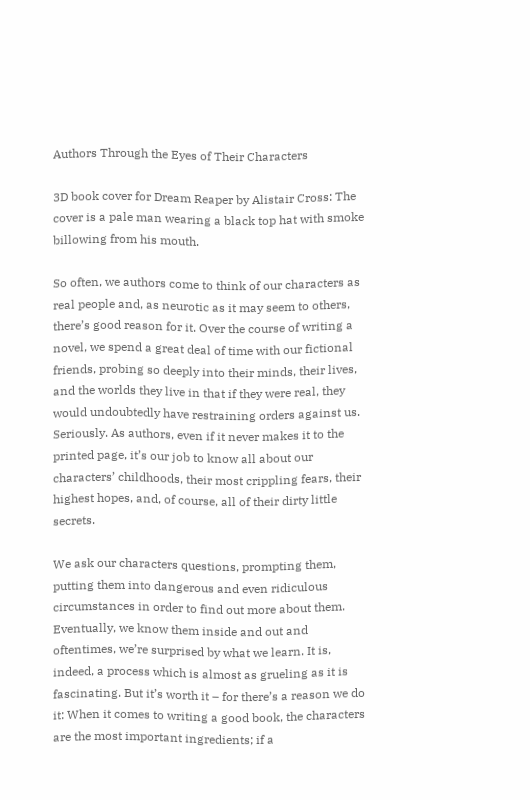Authors Through the Eyes of Their Characters

3D book cover for Dream Reaper by Alistair Cross: The cover is a pale man wearing a black top hat with smoke billowing from his mouth.

So often, we authors come to think of our characters as real people and, as neurotic as it may seem to others, there’s good reason for it. Over the course of writing a novel, we spend a great deal of time with our fictional friends, probing so deeply into their minds, their lives, and the worlds they live in that if they were real, they would undoubtedly have restraining orders against us. Seriously. As authors, even if it never makes it to the printed page, it’s our job to know all about our characters’ childhoods, their most crippling fears, their highest hopes, and, of course, all of their dirty little secrets.

We ask our characters questions, prompting them, putting them into dangerous and even ridiculous circumstances in order to find out more about them. Eventually, we know them inside and out and oftentimes, we’re surprised by what we learn. It is, indeed, a process which is almost as grueling as it is fascinating. But it’s worth it – for there’s a reason we do it: When it comes to writing a good book, the characters are the most important ingredients; if a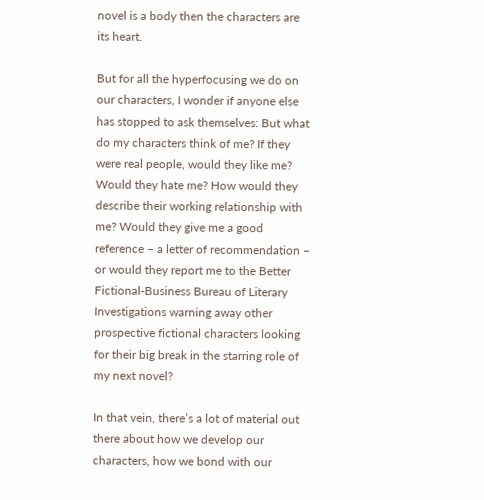novel is a body then the characters are its heart.

But for all the hyperfocusing we do on our characters, I wonder if anyone else has stopped to ask themselves: But what do my characters think of me? If they were real people, would they like me? Would they hate me? How would they describe their working relationship with me? Would they give me a good reference – a letter of recommendation – or would they report me to the Better Fictional-Business Bureau of Literary Investigations warning away other prospective fictional characters looking for their big break in the starring role of my next novel?

In that vein, there’s a lot of material out there about how we develop our characters, how we bond with our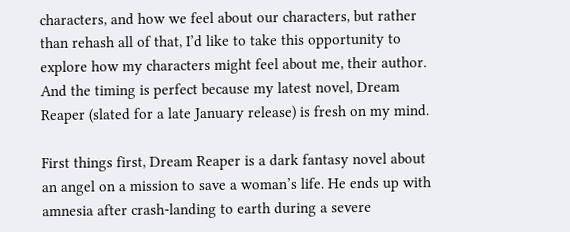characters, and how we feel about our characters, but rather than rehash all of that, I’d like to take this opportunity to explore how my characters might feel about me, their author. And the timing is perfect because my latest novel, Dream Reaper (slated for a late January release) is fresh on my mind.

First things first, Dream Reaper is a dark fantasy novel about an angel on a mission to save a woman’s life. He ends up with amnesia after crash-landing to earth during a severe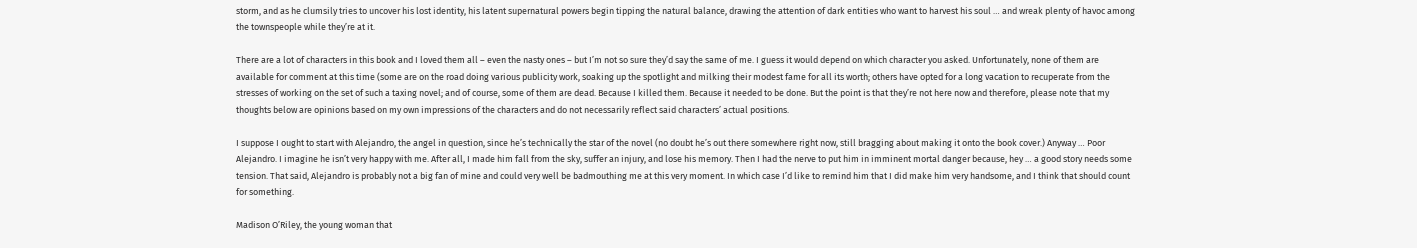storm, and as he clumsily tries to uncover his lost identity, his latent supernatural powers begin tipping the natural balance, drawing the attention of dark entities who want to harvest his soul … and wreak plenty of havoc among the townspeople while they’re at it.

There are a lot of characters in this book and I loved them all – even the nasty ones – but I’m not so sure they’d say the same of me. I guess it would depend on which character you asked. Unfortunately, none of them are available for comment at this time (some are on the road doing various publicity work, soaking up the spotlight and milking their modest fame for all its worth; others have opted for a long vacation to recuperate from the stresses of working on the set of such a taxing novel; and of course, some of them are dead. Because I killed them. Because it needed to be done. But the point is that they’re not here now and therefore, please note that my thoughts below are opinions based on my own impressions of the characters and do not necessarily reflect said characters’ actual positions.

I suppose I ought to start with Alejandro, the angel in question, since he’s technically the star of the novel (no doubt he’s out there somewhere right now, still bragging about making it onto the book cover.) Anyway … Poor Alejandro. I imagine he isn’t very happy with me. After all, I made him fall from the sky, suffer an injury, and lose his memory. Then I had the nerve to put him in imminent mortal danger because, hey … a good story needs some tension. That said, Alejandro is probably not a big fan of mine and could very well be badmouthing me at this very moment. In which case I’d like to remind him that I did make him very handsome, and I think that should count for something.

Madison O’Riley, the young woman that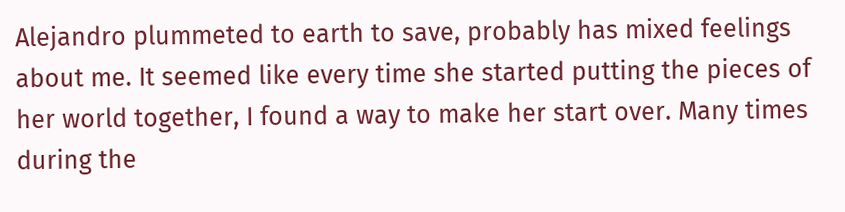Alejandro plummeted to earth to save, probably has mixed feelings about me. It seemed like every time she started putting the pieces of her world together, I found a way to make her start over. Many times during the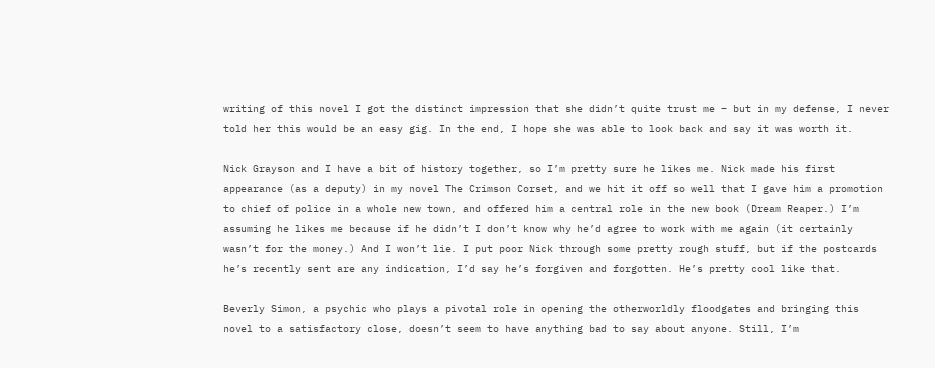writing of this novel I got the distinct impression that she didn’t quite trust me – but in my defense, I never told her this would be an easy gig. In the end, I hope she was able to look back and say it was worth it.

Nick Grayson and I have a bit of history together, so I’m pretty sure he likes me. Nick made his first appearance (as a deputy) in my novel The Crimson Corset, and we hit it off so well that I gave him a promotion to chief of police in a whole new town, and offered him a central role in the new book (Dream Reaper.) I’m assuming he likes me because if he didn’t I don’t know why he’d agree to work with me again (it certainly wasn’t for the money.) And I won’t lie. I put poor Nick through some pretty rough stuff, but if the postcards he’s recently sent are any indication, I’d say he’s forgiven and forgotten. He’s pretty cool like that.

Beverly Simon, a psychic who plays a pivotal role in opening the otherworldly floodgates and bringing this novel to a satisfactory close, doesn’t seem to have anything bad to say about anyone. Still, I’m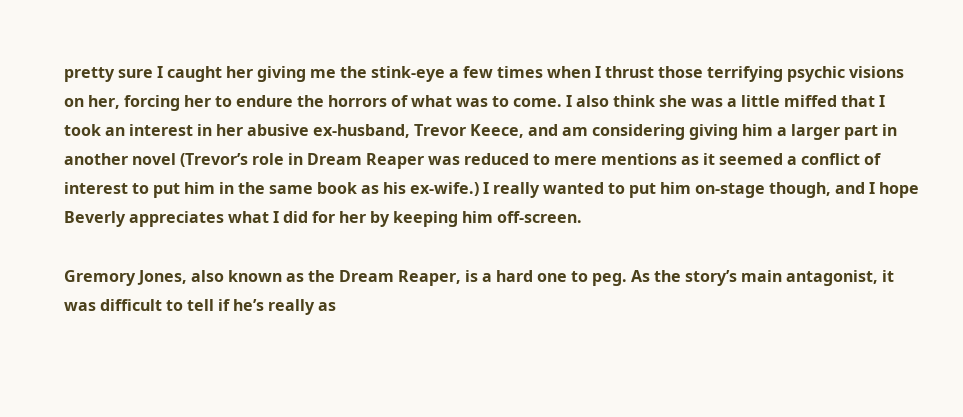pretty sure I caught her giving me the stink-eye a few times when I thrust those terrifying psychic visions on her, forcing her to endure the horrors of what was to come. I also think she was a little miffed that I took an interest in her abusive ex-husband, Trevor Keece, and am considering giving him a larger part in another novel (Trevor’s role in Dream Reaper was reduced to mere mentions as it seemed a conflict of interest to put him in the same book as his ex-wife.) I really wanted to put him on-stage though, and I hope Beverly appreciates what I did for her by keeping him off-screen.

Gremory Jones, also known as the Dream Reaper, is a hard one to peg. As the story’s main antagonist, it was difficult to tell if he’s really as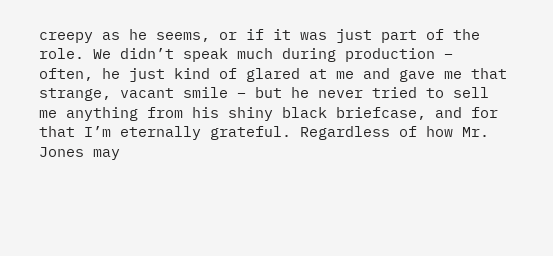creepy as he seems, or if it was just part of the role. We didn’t speak much during production – often, he just kind of glared at me and gave me that strange, vacant smile – but he never tried to sell me anything from his shiny black briefcase, and for that I’m eternally grateful. Regardless of how Mr. Jones may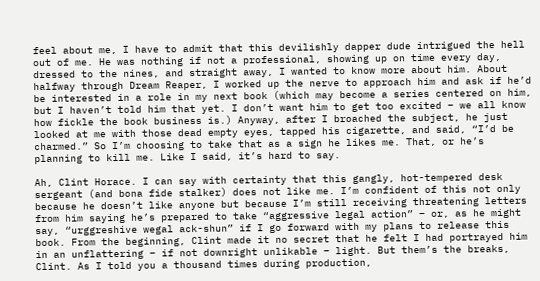feel about me, I have to admit that this devilishly dapper dude intrigued the hell out of me. He was nothing if not a professional, showing up on time every day, dressed to the nines, and straight away, I wanted to know more about him. About halfway through Dream Reaper, I worked up the nerve to approach him and ask if he’d be interested in a role in my next book (which may become a series centered on him, but I haven’t told him that yet. I don’t want him to get too excited – we all know how fickle the book business is.) Anyway, after I broached the subject, he just looked at me with those dead empty eyes, tapped his cigarette, and said, “I’d be charmed.” So I’m choosing to take that as a sign he likes me. That, or he’s planning to kill me. Like I said, it’s hard to say.

Ah, Clint Horace. I can say with certainty that this gangly, hot-tempered desk sergeant (and bona fide stalker) does not like me. I’m confident of this not only because he doesn’t like anyone but because I’m still receiving threatening letters from him saying he’s prepared to take “aggressive legal action” – or, as he might say, “urggreshive wegal ack-shun” if I go forward with my plans to release this book. From the beginning, Clint made it no secret that he felt I had portrayed him in an unflattering – if not downright unlikable – light. But them’s the breaks, Clint. As I told you a thousand times during production,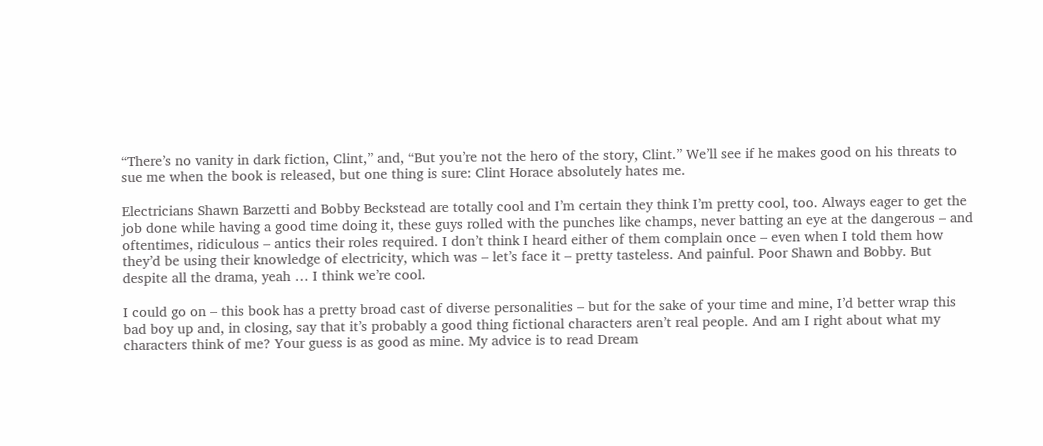“There’s no vanity in dark fiction, Clint,” and, “But you’re not the hero of the story, Clint.” We’ll see if he makes good on his threats to sue me when the book is released, but one thing is sure: Clint Horace absolutely hates me.

Electricians Shawn Barzetti and Bobby Beckstead are totally cool and I’m certain they think I’m pretty cool, too. Always eager to get the job done while having a good time doing it, these guys rolled with the punches like champs, never batting an eye at the dangerous – and oftentimes, ridiculous – antics their roles required. I don’t think I heard either of them complain once – even when I told them how they’d be using their knowledge of electricity, which was – let’s face it – pretty tasteless. And painful. Poor Shawn and Bobby. But despite all the drama, yeah … I think we’re cool.

I could go on – this book has a pretty broad cast of diverse personalities – but for the sake of your time and mine, I’d better wrap this bad boy up and, in closing, say that it’s probably a good thing fictional characters aren’t real people. And am I right about what my characters think of me? Your guess is as good as mine. My advice is to read Dream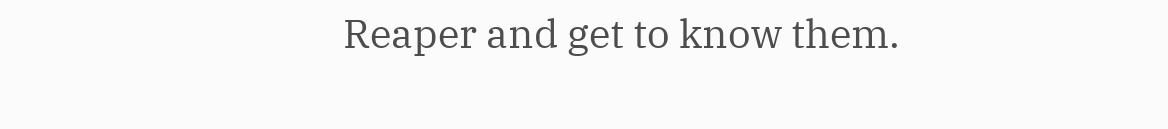Reaper and get to know them.